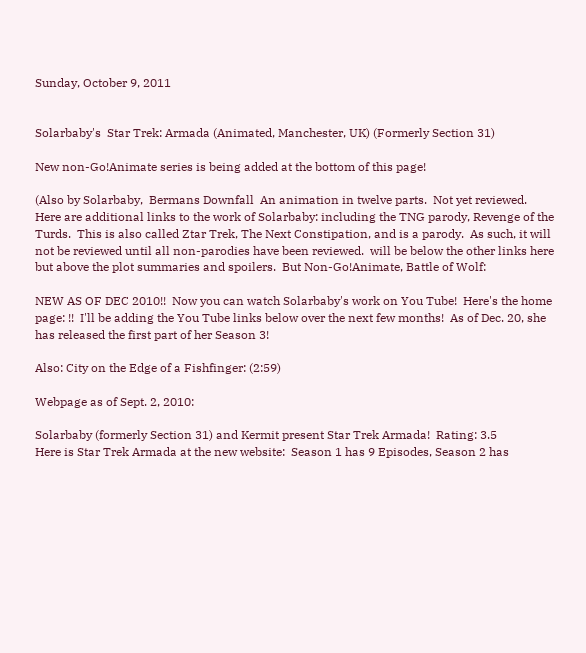Sunday, October 9, 2011


Solarbaby's  Star Trek: Armada (Animated, Manchester, UK) (Formerly Section 31)

New non-Go!Animate series is being added at the bottom of this page!

(Also by Solarbaby,  Bermans Downfall  An animation in twelve parts.  Not yet reviewed.  Here are additional links to the work of Solarbaby: including the TNG parody, Revenge of the Turds.  This is also called Ztar Trek, The Next Constipation, and is a parody.  As such, it will not be reviewed until all non-parodies have been reviewed.  will be below the other links here but above the plot summaries and spoilers.  But Non-Go!Animate, Battle of Wolf:

NEW AS OF DEC 2010!!  Now you can watch Solarbaby's work on You Tube!  Here's the home page: !!  I'll be adding the You Tube links below over the next few months!  As of Dec. 20, she has released the first part of her Season 3!

Also: City on the Edge of a Fishfinger: (2:59)

Webpage as of Sept. 2, 2010:

Solarbaby (formerly Section 31) and Kermit present Star Trek Armada!  Rating: 3.5
Here is Star Trek Armada at the new website:  Season 1 has 9 Episodes, Season 2 has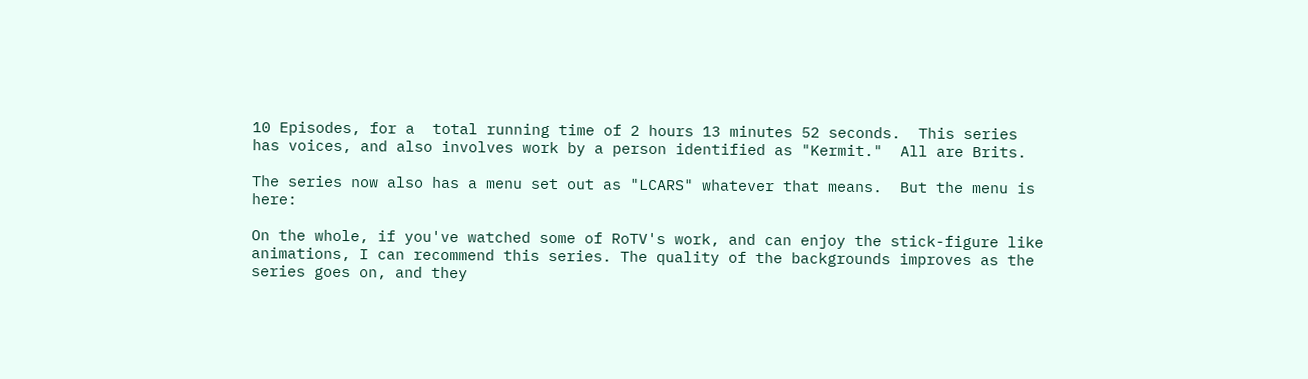10 Episodes, for a  total running time of 2 hours 13 minutes 52 seconds.  This series has voices, and also involves work by a person identified as "Kermit."  All are Brits.

The series now also has a menu set out as "LCARS" whatever that means.  But the menu is here:

On the whole, if you've watched some of RoTV's work, and can enjoy the stick-figure like animations, I can recommend this series. The quality of the backgrounds improves as the series goes on, and they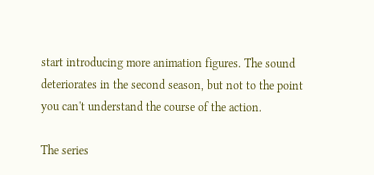start introducing more animation figures. The sound deteriorates in the second season, but not to the point you can't understand the course of the action.

The series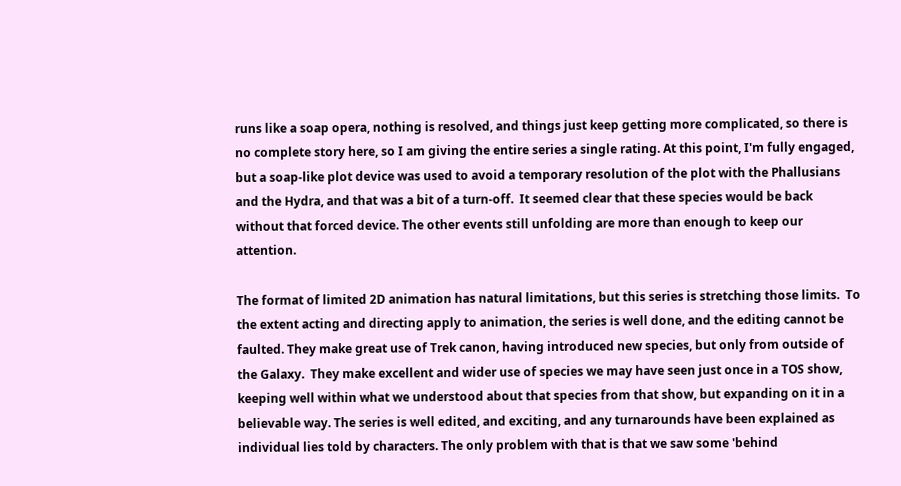runs like a soap opera, nothing is resolved, and things just keep getting more complicated, so there is no complete story here, so I am giving the entire series a single rating. At this point, I'm fully engaged, but a soap-like plot device was used to avoid a temporary resolution of the plot with the Phallusians and the Hydra, and that was a bit of a turn-off.  It seemed clear that these species would be back without that forced device. The other events still unfolding are more than enough to keep our attention.

The format of limited 2D animation has natural limitations, but this series is stretching those limits.  To the extent acting and directing apply to animation, the series is well done, and the editing cannot be faulted. They make great use of Trek canon, having introduced new species, but only from outside of the Galaxy.  They make excellent and wider use of species we may have seen just once in a TOS show, keeping well within what we understood about that species from that show, but expanding on it in a believable way. The series is well edited, and exciting, and any turnarounds have been explained as individual lies told by characters. The only problem with that is that we saw some 'behind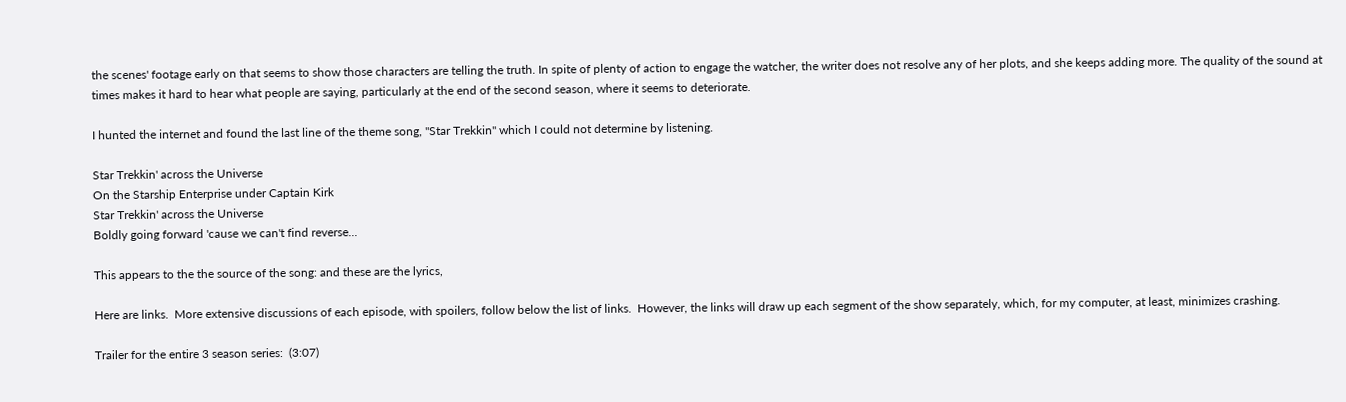the scenes' footage early on that seems to show those characters are telling the truth. In spite of plenty of action to engage the watcher, the writer does not resolve any of her plots, and she keeps adding more. The quality of the sound at times makes it hard to hear what people are saying, particularly at the end of the second season, where it seems to deteriorate.

I hunted the internet and found the last line of the theme song, "Star Trekkin" which I could not determine by listening.

Star Trekkin' across the Universe
On the Starship Enterprise under Captain Kirk
Star Trekkin' across the Universe
Boldly going forward 'cause we can't find reverse...

This appears to the the source of the song: and these are the lyrics,

Here are links.  More extensive discussions of each episode, with spoilers, follow below the list of links.  However, the links will draw up each segment of the show separately, which, for my computer, at least, minimizes crashing.

Trailer for the entire 3 season series:  (3:07)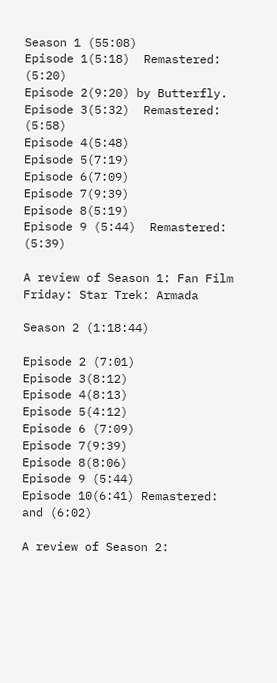Season 1 (55:08)
Episode 1(5:18)  Remastered: (5:20)
Episode 2(9:20) by Butterfly.
Episode 3(5:32)  Remastered: (5:58)
Episode 4(5:48)
Episode 5(7:19)
Episode 6(7:09)
Episode 7(9:39)
Episode 8(5:19)
Episode 9 (5:44)  Remastered: (5:39)

A review of Season 1: Fan Film Friday: Star Trek: Armada

Season 2 (1:18:44)

Episode 2 (7:01)
Episode 3(8:12)
Episode 4(8:13)
Episode 5(4:12)
Episode 6 (7:09)
Episode 7(9:39)
Episode 8(8:06)
Episode 9 (5:44)
Episode 10(6:41) Remastered: and (6:02)

A review of Season 2: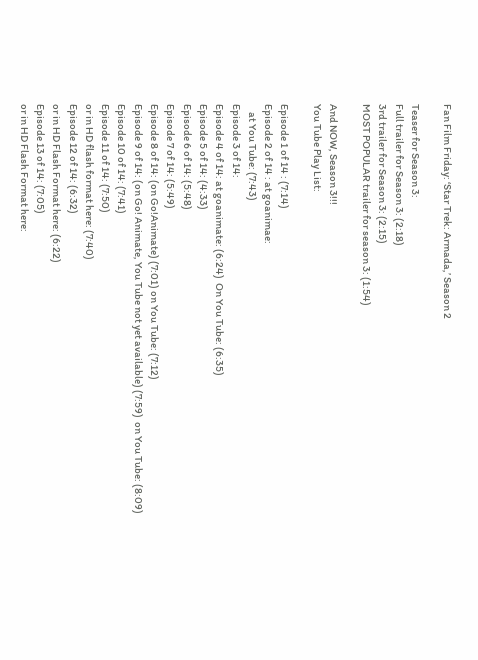Fan Film Friday: ‘Star Trek: Armada,’ Season 2

Teaser for Season 3:
Full trailer for Season 3: (2:18)
3rd trailer for Season 3: (2:15)
MOST POPULAR trailer for season 3: (1:54)

And NOW, Season 3!!!
You Tube Play List:

Episode 1 of 14 : (7:14)
Episode 2 of 14 : at goanimae:
    at You Tube: (7:43)
Episode 3 of 14:
Episode 4 of 14: at goanimate: (6:24)  On You Tube: (6:35)
Episode 5 of 14: (4:33)
Episode 6 of 14: (5:48)
Episode 7 of 14: (5:49)
Episode 8 of 14: (on Go!Animate) (7:01) on You Tube: (7:12)
Episode 9 of 14: (on Go! Animate, You Tube not yet available) (7:59)  on You Tube: (8:09)
Episode 10 of 14: (7:41)
Episode 11 of 14: (7:50)
or in HD flash format here: (7:40)
Episode 12 of 14: (6:32)
or in HD Flash Format here: (6:22)
Episode 13 of 14: (7:05)
or in HD Flash Format here: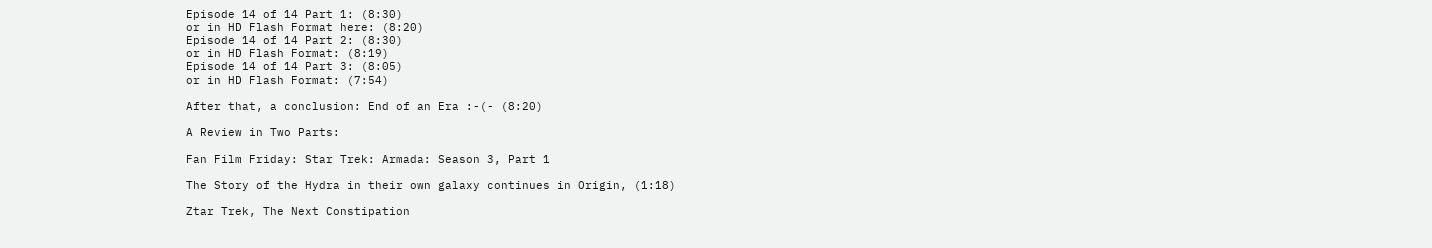Episode 14 of 14 Part 1: (8:30)
or in HD Flash Format here: (8:20)
Episode 14 of 14 Part 2: (8:30)
or in HD Flash Format: (8:19)
Episode 14 of 14 Part 3: (8:05)
or in HD Flash Format: (7:54)

After that, a conclusion: End of an Era :-(- (8:20)

A Review in Two Parts:

Fan Film Friday: Star Trek: Armada: Season 3, Part 1

The Story of the Hydra in their own galaxy continues in Origin, (1:18)

Ztar Trek, The Next Constipation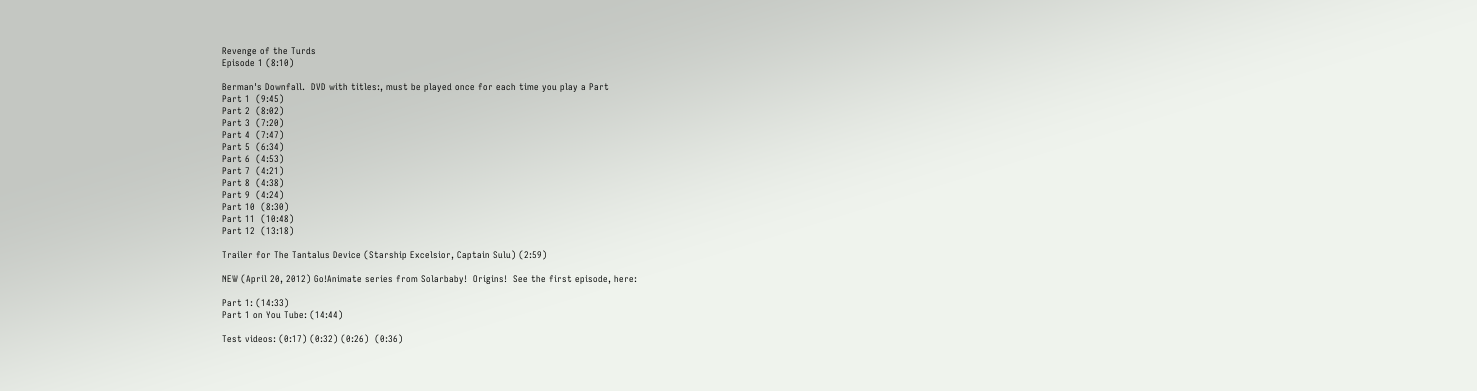Revenge of the Turds
Episode 1 (8:10)

Berman's Downfall.  DVD with titles:, must be played once for each time you play a Part
Part 1  (9:45)
Part 2  (8:02)
Part 3  (7:20)
Part 4  (7:47)
Part 5  (6:34)
Part 6  (4:53)
Part 7  (4:21)
Part 8  (4:38)
Part 9  (4:24)
Part 10  (8:30)
Part 11  (10:48)
Part 12  (13:18)

Trailer for The Tantalus Device (Starship Excelsior, Captain Sulu) (2:59)

NEW (April 20, 2012) Go!Animate series from Solarbaby!  Origins!  See the first episode, here:

Part 1: (14:33)
Part 1 on You Tube: (14:44)

Test videos: (0:17) (0:32) (0:26)  (0:36)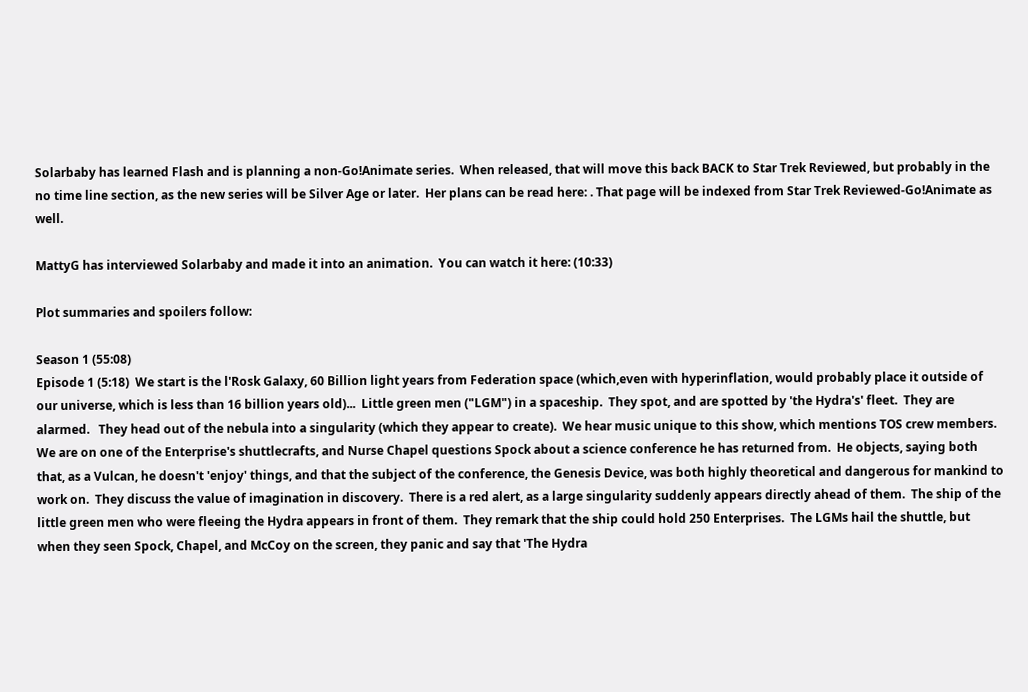Solarbaby has learned Flash and is planning a non-Go!Animate series.  When released, that will move this back BACK to Star Trek Reviewed, but probably in the no time line section, as the new series will be Silver Age or later.  Her plans can be read here: . That page will be indexed from Star Trek Reviewed-Go!Animate as well.

MattyG has interviewed Solarbaby and made it into an animation.  You can watch it here: (10:33)

Plot summaries and spoilers follow:

Season 1 (55:08)
Episode 1 (5:18)  We start is the l'Rosk Galaxy, 60 Billion light years from Federation space (which,even with hyperinflation, would probably place it outside of our universe, which is less than 16 billion years old)...  Little green men ("LGM") in a spaceship.  They spot, and are spotted by 'the Hydra's' fleet.  They are alarmed.   They head out of the nebula into a singularity (which they appear to create).  We hear music unique to this show, which mentions TOS crew members.  We are on one of the Enterprise's shuttlecrafts, and Nurse Chapel questions Spock about a science conference he has returned from.  He objects, saying both that, as a Vulcan, he doesn't 'enjoy' things, and that the subject of the conference, the Genesis Device, was both highly theoretical and dangerous for mankind to work on.  They discuss the value of imagination in discovery.  There is a red alert, as a large singularity suddenly appears directly ahead of them.  The ship of the little green men who were fleeing the Hydra appears in front of them.  They remark that the ship could hold 250 Enterprises.  The LGMs hail the shuttle, but when they seen Spock, Chapel, and McCoy on the screen, they panic and say that 'The Hydra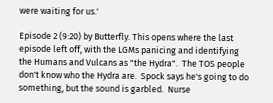were waiting for us.'

Episode 2 (9:20) by Butterfly. This opens where the last episode left off, with the LGMs panicing and identifying the Humans and Vulcans as "the Hydra".  The TOS people don't know who the Hydra are.  Spock says he's going to do something, but the sound is garbled.  Nurse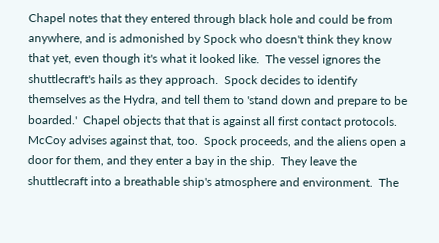Chapel notes that they entered through black hole and could be from anywhere, and is admonished by Spock who doesn't think they know that yet, even though it's what it looked like.  The vessel ignores the shuttlecraft's hails as they approach.  Spock decides to identify themselves as the Hydra, and tell them to 'stand down and prepare to be boarded.'  Chapel objects that that is against all first contact protocols.  McCoy advises against that, too.  Spock proceeds, and the aliens open a door for them, and they enter a bay in the ship.  They leave the shuttlecraft into a breathable ship's atmosphere and environment.  The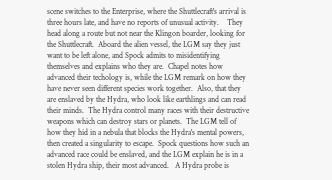scene switches to the Enterprise, where the Shuttlecraft's arrival is three hours late, and have no reports of unusual activity.    They head along a route but not near the Klingon boarder, looking for the Shuttlecraft.  Aboard the alien vessel, the LGM say they just want to be left alone, and Spock admits to misidentifying themselves and explains who they are.  Chapel notes how advanced their techology is, while the LGM remark on how they have never seen different species work together.  Also, that they are enslaved by the Hydra, who look like earthlings and can read their minds.  The Hydra control many races with their destructive weapons which can destroy stars or planets.  The LGM tell of how they hid in a nebula that blocks the Hydra's mental powers, then created a singularity to escape.  Spock questions how such an advanced race could be enslaved, and the LGM explain he is in a stolen Hydra ship, their most advanced.   A Hydra probe is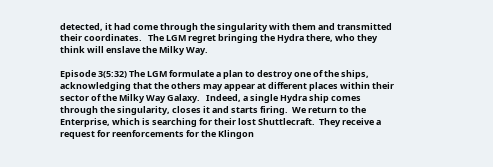detected, it had come through the singularity with them and transmitted their coordinates.   The LGM regret bringing the Hydra there, who they think will enslave the Milky Way.

Episode 3(5:32) The LGM formulate a plan to destroy one of the ships, acknowledging that the others may appear at different places within their sector of the Milky Way Galaxy.   Indeed, a single Hydra ship comes through the singularity, closes it and starts firing.  We return to the Enterprise, which is searching for their lost Shuttlecraft.  They receive a request for reenforcements for the Klingon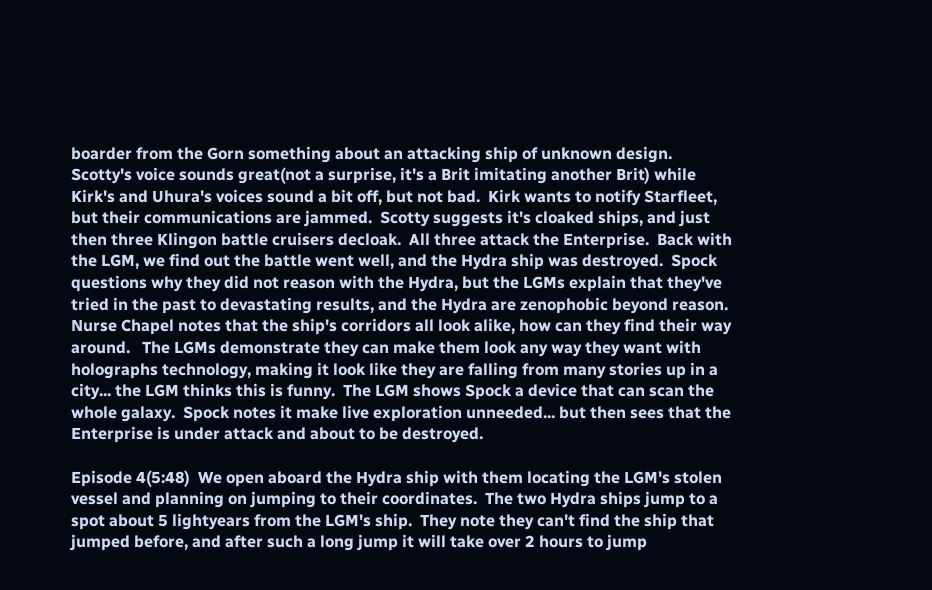boarder from the Gorn something about an attacking ship of unknown design.   Scotty's voice sounds great(not a surprise, it's a Brit imitating another Brit) while Kirk's and Uhura's voices sound a bit off, but not bad.  Kirk wants to notify Starfleet, but their communications are jammed.  Scotty suggests it's cloaked ships, and just then three Klingon battle cruisers decloak.  All three attack the Enterprise.  Back with the LGM, we find out the battle went well, and the Hydra ship was destroyed.  Spock questions why they did not reason with the Hydra, but the LGMs explain that they've tried in the past to devastating results, and the Hydra are zenophobic beyond reason.  Nurse Chapel notes that the ship's corridors all look alike, how can they find their way around.   The LGMs demonstrate they can make them look any way they want with holographs technology, making it look like they are falling from many stories up in a city... the LGM thinks this is funny.  The LGM shows Spock a device that can scan the whole galaxy.  Spock notes it make live exploration unneeded... but then sees that the Enterprise is under attack and about to be destroyed.

Episode 4(5:48)  We open aboard the Hydra ship with them locating the LGM's stolen vessel and planning on jumping to their coordinates.  The two Hydra ships jump to a spot about 5 lightyears from the LGM's ship.  They note they can't find the ship that jumped before, and after such a long jump it will take over 2 hours to jump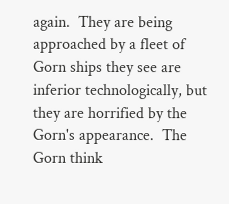again.  They are being approached by a fleet of Gorn ships they see are inferior technologically, but they are horrified by the Gorn's appearance.  The Gorn think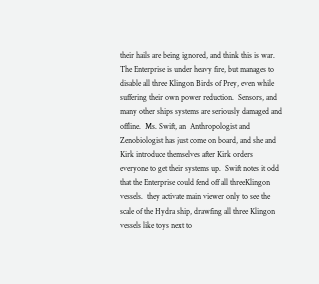their hails are being ignored, and think this is war.   The Enterprise is under heavy fire, but manages to disable all three Klingon Birds of Prey, even while suffering their own power reduction.  Sensors, and many other ships systems are seriously damaged and offline.  Ms. Swift, an  Anthropologist and  Zenobiologist has just come on board, and she and Kirk introduce themselves after Kirk orders everyone to get their systems up.  Swift notes it odd that the Enterprise could fend off all threeKlingon vessels.  they activate main viewer only to see the scale of the Hydra ship, drawfing all three Klingon vessels like toys next to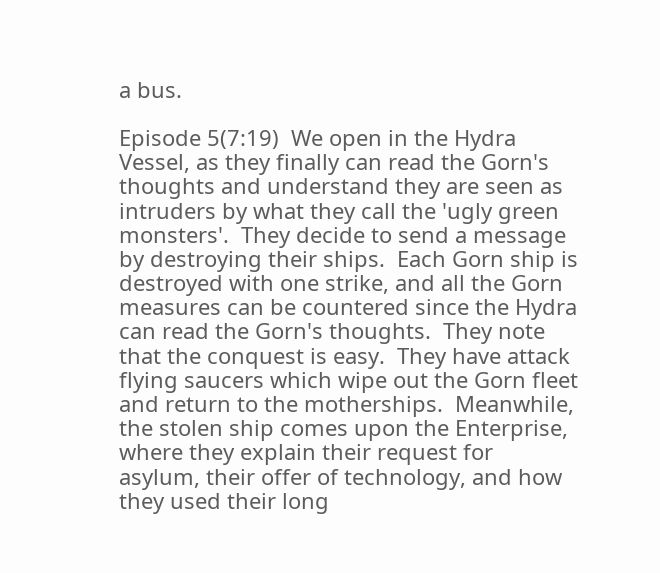a bus.

Episode 5(7:19)  We open in the Hydra Vessel, as they finally can read the Gorn's thoughts and understand they are seen as intruders by what they call the 'ugly green monsters'.  They decide to send a message by destroying their ships.  Each Gorn ship is destroyed with one strike, and all the Gorn measures can be countered since the Hydra can read the Gorn's thoughts.  They note that the conquest is easy.  They have attack flying saucers which wipe out the Gorn fleet and return to the motherships.  Meanwhile, the stolen ship comes upon the Enterprise, where they explain their request for asylum, their offer of technology, and how they used their long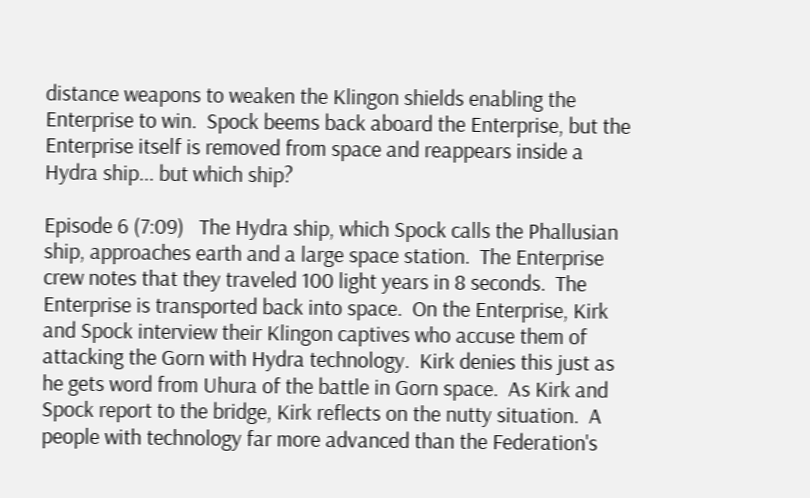distance weapons to weaken the Klingon shields enabling the Enterprise to win.  Spock beems back aboard the Enterprise, but the Enterprise itself is removed from space and reappears inside a Hydra ship... but which ship?

Episode 6 (7:09)   The Hydra ship, which Spock calls the Phallusian ship, approaches earth and a large space station.  The Enterprise crew notes that they traveled 100 light years in 8 seconds.  The Enterprise is transported back into space.  On the Enterprise, Kirk and Spock interview their Klingon captives who accuse them of attacking the Gorn with Hydra technology.  Kirk denies this just as he gets word from Uhura of the battle in Gorn space.  As Kirk and Spock report to the bridge, Kirk reflects on the nutty situation.  A people with technology far more advanced than the Federation's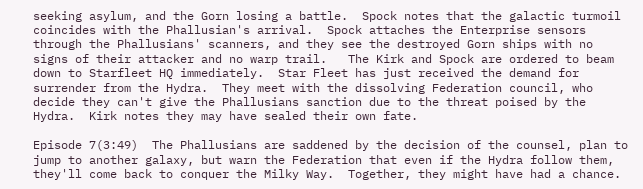seeking asylum, and the Gorn losing a battle.  Spock notes that the galactic turmoil coincides with the Phallusian's arrival.  Spock attaches the Enterprise sensors through the Phallusians' scanners, and they see the destroyed Gorn ships with no signs of their attacker and no warp trail.   The Kirk and Spock are ordered to beam down to Starfleet HQ immediately.  Star Fleet has just received the demand for surrender from the Hydra.  They meet with the dissolving Federation council, who decide they can't give the Phallusians sanction due to the threat poised by the Hydra.  Kirk notes they may have sealed their own fate.

Episode 7(3:49)  The Phallusians are saddened by the decision of the counsel, plan to jump to another galaxy, but warn the Federation that even if the Hydra follow them, they'll come back to conquer the Milky Way.  Together, they might have had a chance.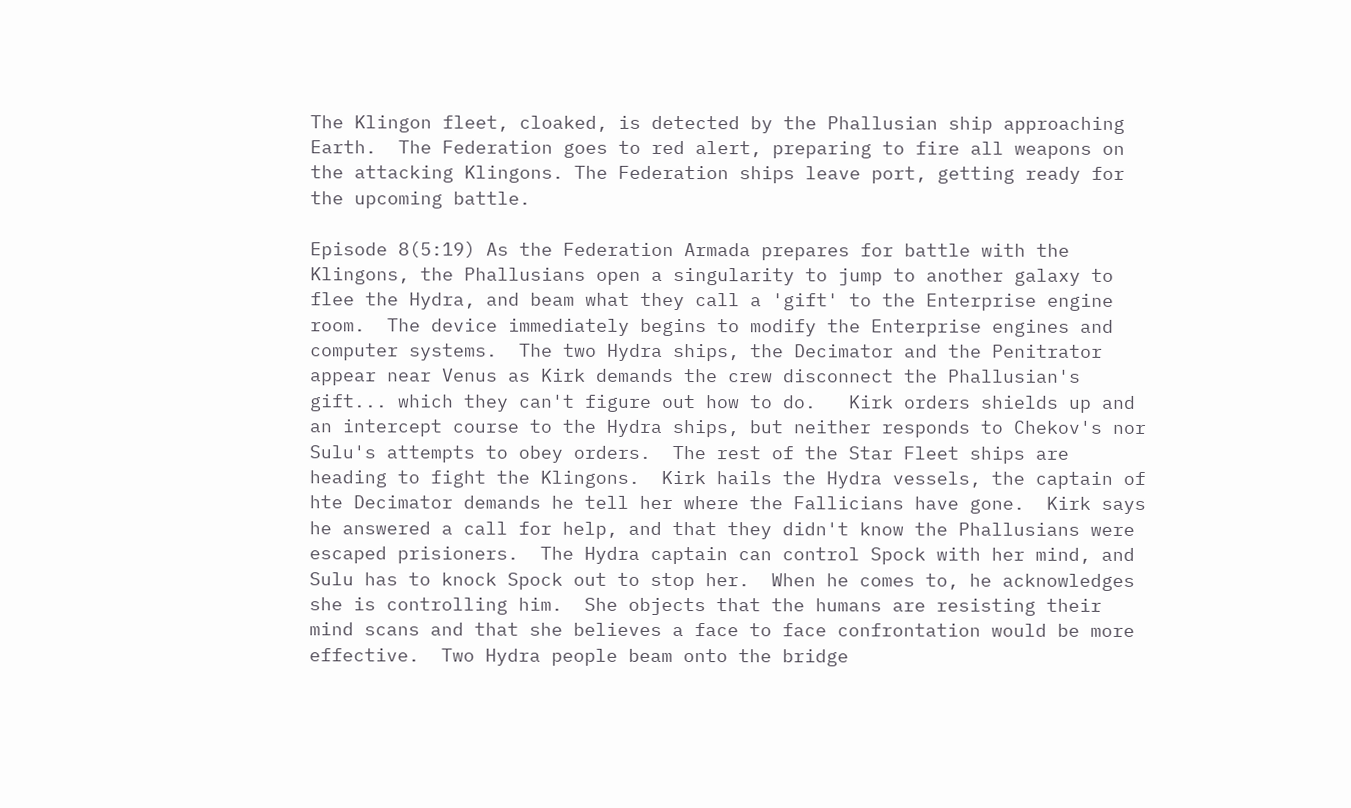The Klingon fleet, cloaked, is detected by the Phallusian ship approaching Earth.  The Federation goes to red alert, preparing to fire all weapons on the attacking Klingons. The Federation ships leave port, getting ready for the upcoming battle.

Episode 8(5:19) As the Federation Armada prepares for battle with the Klingons, the Phallusians open a singularity to jump to another galaxy to flee the Hydra, and beam what they call a 'gift' to the Enterprise engine room.  The device immediately begins to modify the Enterprise engines and computer systems.  The two Hydra ships, the Decimator and the Penitrator appear near Venus as Kirk demands the crew disconnect the Phallusian's gift... which they can't figure out how to do.   Kirk orders shields up and an intercept course to the Hydra ships, but neither responds to Chekov's nor Sulu's attempts to obey orders.  The rest of the Star Fleet ships are heading to fight the Klingons.  Kirk hails the Hydra vessels, the captain of hte Decimator demands he tell her where the Fallicians have gone.  Kirk says he answered a call for help, and that they didn't know the Phallusians were escaped prisioners.  The Hydra captain can control Spock with her mind, and Sulu has to knock Spock out to stop her.  When he comes to, he acknowledges she is controlling him.  She objects that the humans are resisting their mind scans and that she believes a face to face confrontation would be more effective.  Two Hydra people beam onto the bridge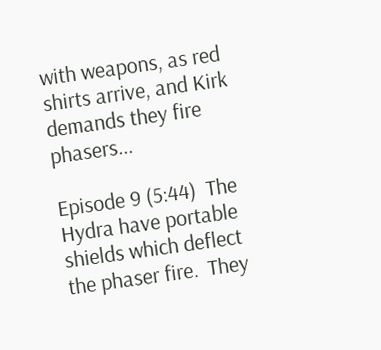with weapons, as red shirts arrive, and Kirk demands they fire phasers...

Episode 9 (5:44)  The Hydra have portable shields which deflect the phaser fire.  They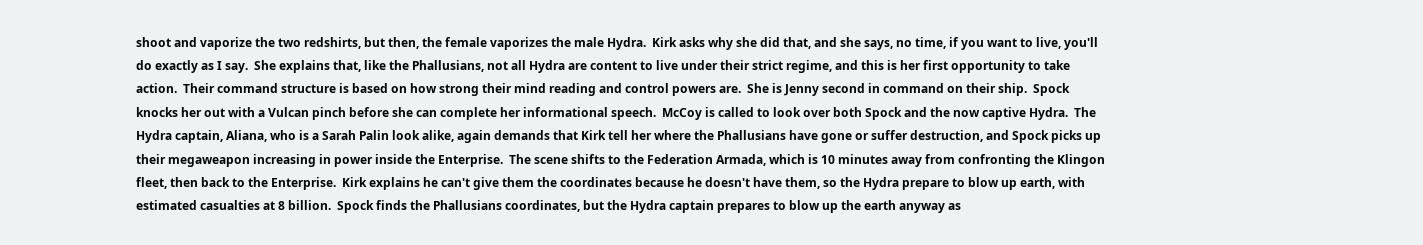shoot and vaporize the two redshirts, but then, the female vaporizes the male Hydra.  Kirk asks why she did that, and she says, no time, if you want to live, you'll do exactly as I say.  She explains that, like the Phallusians, not all Hydra are content to live under their strict regime, and this is her first opportunity to take action.  Their command structure is based on how strong their mind reading and control powers are.  She is Jenny second in command on their ship.  Spock knocks her out with a Vulcan pinch before she can complete her informational speech.  McCoy is called to look over both Spock and the now captive Hydra.  The Hydra captain, Aliana, who is a Sarah Palin look alike, again demands that Kirk tell her where the Phallusians have gone or suffer destruction, and Spock picks up their megaweapon increasing in power inside the Enterprise.  The scene shifts to the Federation Armada, which is 10 minutes away from confronting the Klingon fleet, then back to the Enterprise.  Kirk explains he can't give them the coordinates because he doesn't have them, so the Hydra prepare to blow up earth, with estimated casualties at 8 billion.  Spock finds the Phallusians coordinates, but the Hydra captain prepares to blow up the earth anyway as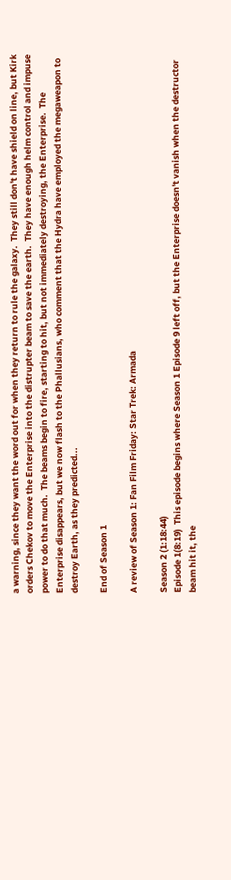a warning, since they want the word out for when they return to rule the galaxy.  They still don't have shield on line, but Kirk orders Chekov to move the Enterprise into the distrupter beam to save the earth.  They have enough helm control and impuse power to do that much.  The beams begin to fire, starting to hit, but not immediately destroying, the Enterprise.  The Enterprise disappears, but we now flash to the Phallusians, who comment that the Hydra have employed the megaweapon to destroy Earth, as they predicted...

End of Season 1

A review of Season 1: Fan Film Friday: Star Trek: Armada

Season 2 (1:18:44)
Episode 1(8:19)  This episode begins where Season 1 Episode 9 left off, but the Enterprise doesn't vanish when the destructor beam hit it, the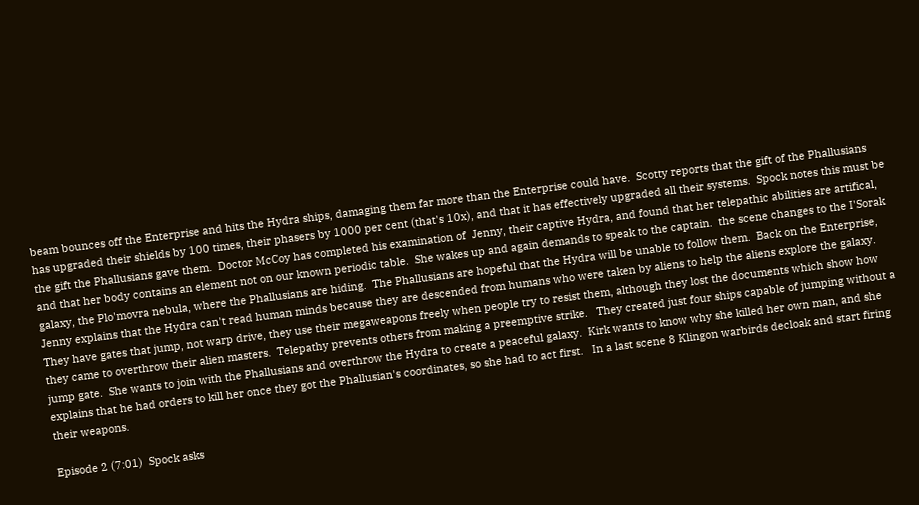beam bounces off the Enterprise and hits the Hydra ships, damaging them far more than the Enterprise could have.  Scotty reports that the gift of the Phallusians has upgraded their shields by 100 times, their phasers by 1000 per cent (that's 10x), and that it has effectively upgraded all their systems.  Spock notes this must be the gift the Phallusians gave them.  Doctor McCoy has completed his examination of  Jenny, their captive Hydra, and found that her telepathic abilities are artifical, and that her body contains an element not on our known periodic table.  She wakes up and again demands to speak to the captain.  the scene changes to the I'Sorak galaxy, the Plo'movra nebula, where the Phallusians are hiding.  The Phallusians are hopeful that the Hydra will be unable to follow them.  Back on the Enterprise, Jenny explains that the Hydra can't read human minds because they are descended from humans who were taken by aliens to help the aliens explore the galaxy.  They have gates that jump, not warp drive, they use their megaweapons freely when people try to resist them, although they lost the documents which show how they came to overthrow their alien masters.  Telepathy prevents others from making a preemptive strike.   They created just four ships capable of jumping without a jump gate.  She wants to join with the Phallusians and overthrow the Hydra to create a peaceful galaxy.  Kirk wants to know why she killed her own man, and she explains that he had orders to kill her once they got the Phallusian's coordinates, so she had to act first.   In a last scene 8 Klingon warbirds decloak and start firing their weapons.

Episode 2 (7:01)  Spock asks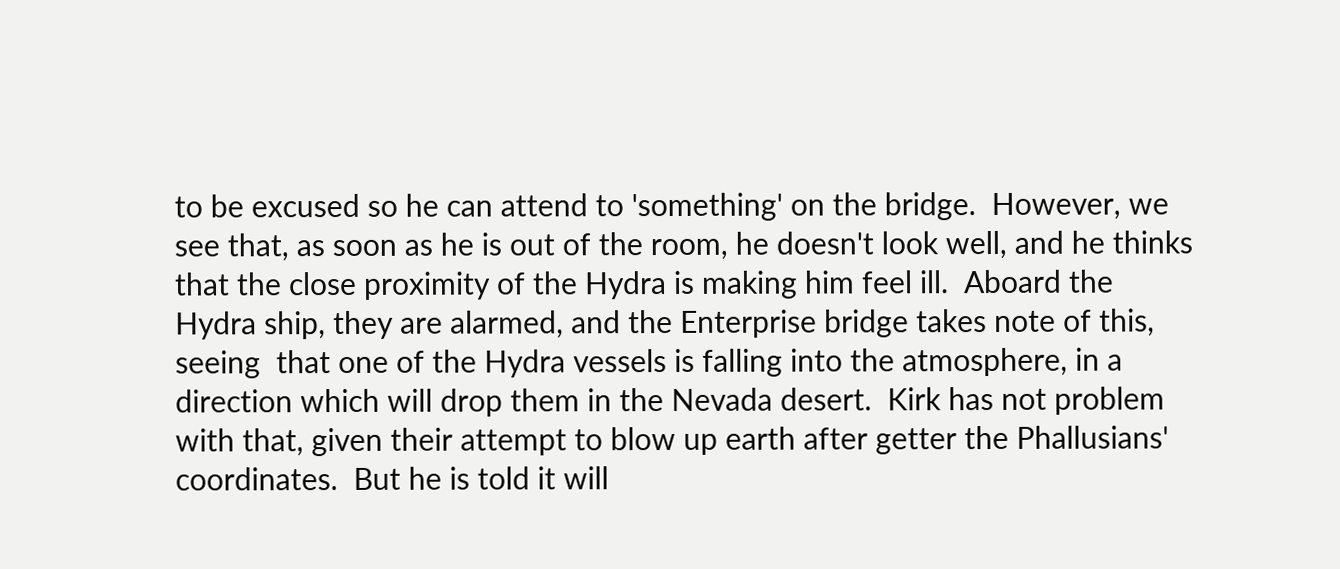to be excused so he can attend to 'something' on the bridge.  However, we see that, as soon as he is out of the room, he doesn't look well, and he thinks that the close proximity of the Hydra is making him feel ill.  Aboard the Hydra ship, they are alarmed, and the Enterprise bridge takes note of this, seeing  that one of the Hydra vessels is falling into the atmosphere, in a direction which will drop them in the Nevada desert.  Kirk has not problem with that, given their attempt to blow up earth after getter the Phallusians' coordinates.  But he is told it will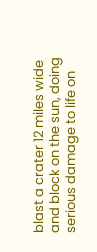blast a crater 12 miles wide and block on the sun, doing serious damage to life on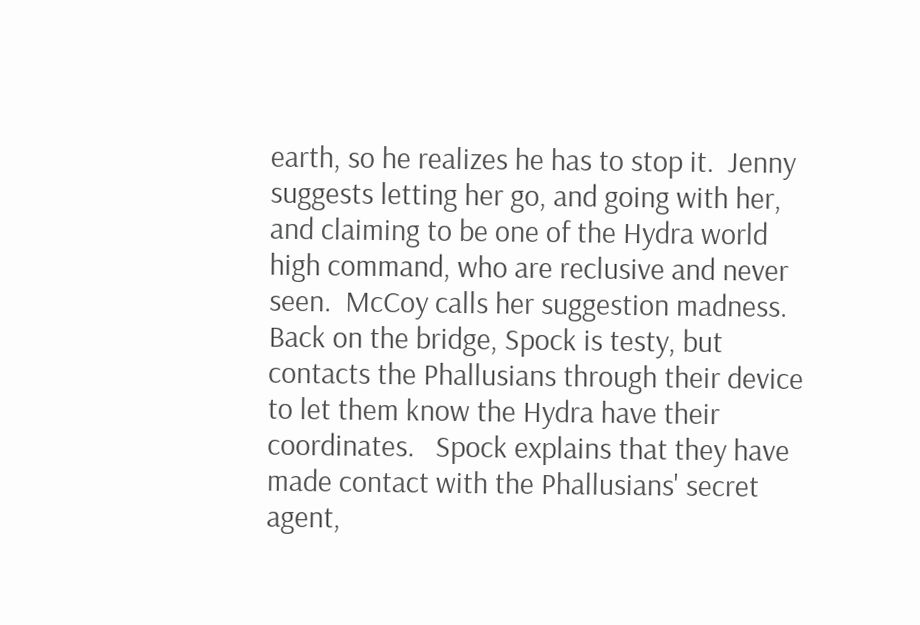earth, so he realizes he has to stop it.  Jenny suggests letting her go, and going with her, and claiming to be one of the Hydra world high command, who are reclusive and never seen.  McCoy calls her suggestion madness.   Back on the bridge, Spock is testy, but contacts the Phallusians through their device to let them know the Hydra have their coordinates.   Spock explains that they have made contact with the Phallusians' secret agent,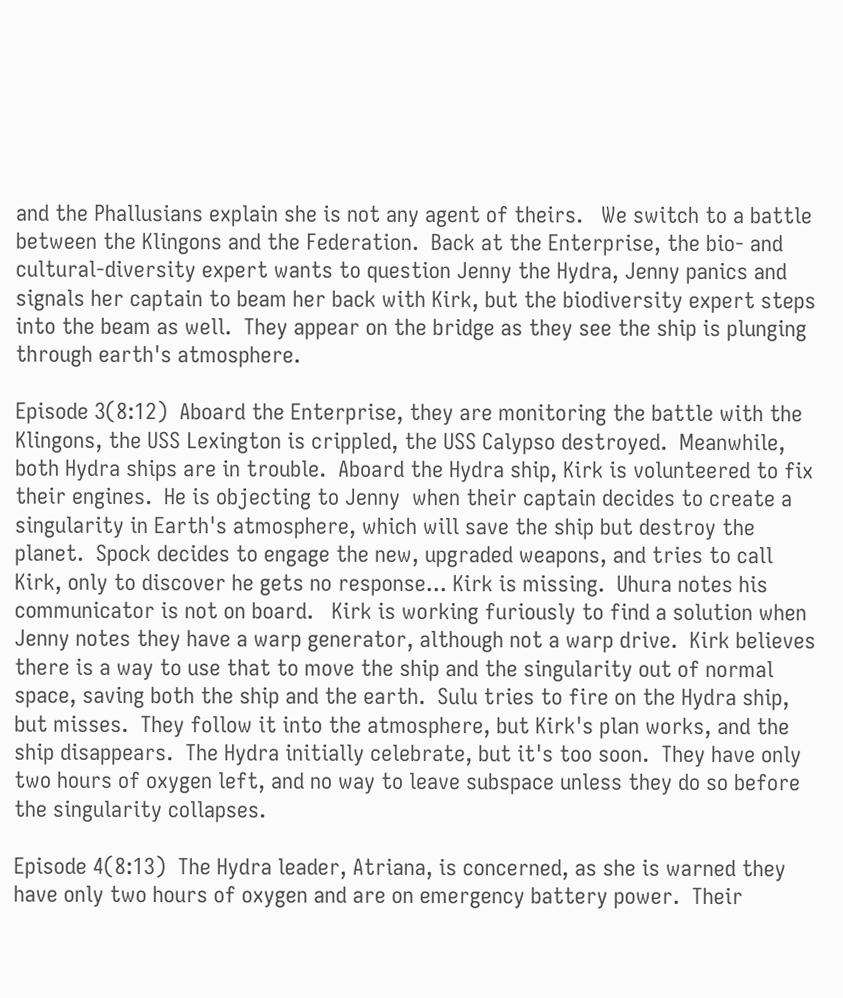and the Phallusians explain she is not any agent of theirs.   We switch to a battle between the Klingons and the Federation.  Back at the Enterprise, the bio- and cultural-diversity expert wants to question Jenny the Hydra, Jenny panics and signals her captain to beam her back with Kirk, but the biodiversity expert steps into the beam as well.  They appear on the bridge as they see the ship is plunging through earth's atmosphere.

Episode 3(8:12)  Aboard the Enterprise, they are monitoring the battle with the Klingons, the USS Lexington is crippled, the USS Calypso destroyed.  Meanwhile, both Hydra ships are in trouble.  Aboard the Hydra ship, Kirk is volunteered to fix their engines.  He is objecting to Jenny  when their captain decides to create a singularity in Earth's atmosphere, which will save the ship but destroy the planet.  Spock decides to engage the new, upgraded weapons, and tries to call Kirk, only to discover he gets no response... Kirk is missing.  Uhura notes his communicator is not on board.   Kirk is working furiously to find a solution when Jenny notes they have a warp generator, although not a warp drive.  Kirk believes there is a way to use that to move the ship and the singularity out of normal space, saving both the ship and the earth.  Sulu tries to fire on the Hydra ship, but misses.  They follow it into the atmosphere, but Kirk's plan works, and the ship disappears.  The Hydra initially celebrate, but it's too soon.  They have only two hours of oxygen left, and no way to leave subspace unless they do so before the singularity collapses.

Episode 4(8:13)  The Hydra leader, Atriana, is concerned, as she is warned they have only two hours of oxygen and are on emergency battery power.  Their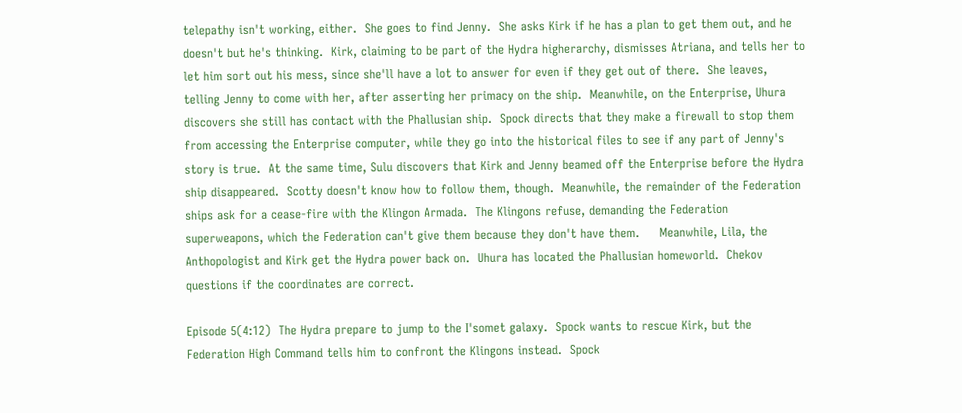telepathy isn't working, either.  She goes to find Jenny.  She asks Kirk if he has a plan to get them out, and he doesn't but he's thinking.  Kirk, claiming to be part of the Hydra higherarchy, dismisses Atriana, and tells her to let him sort out his mess, since she'll have a lot to answer for even if they get out of there.  She leaves, telling Jenny to come with her, after asserting her primacy on the ship.  Meanwhile, on the Enterprise, Uhura discovers she still has contact with the Phallusian ship.  Spock directs that they make a firewall to stop them from accessing the Enterprise computer, while they go into the historical files to see if any part of Jenny's story is true.  At the same time, Sulu discovers that Kirk and Jenny beamed off the Enterprise before the Hydra ship disappeared.  Scotty doesn't know how to follow them, though.  Meanwhile, the remainder of the Federation ships ask for a cease-fire with the Klingon Armada.  The Klingons refuse, demanding the Federation superweapons, which the Federation can't give them because they don't have them.     Meanwhile, Lila, the Anthopologist and Kirk get the Hydra power back on.  Uhura has located the Phallusian homeworld.  Chekov questions if the coordinates are correct.

Episode 5(4:12)  The Hydra prepare to jump to the I'somet galaxy.  Spock wants to rescue Kirk, but the Federation High Command tells him to confront the Klingons instead.  Spock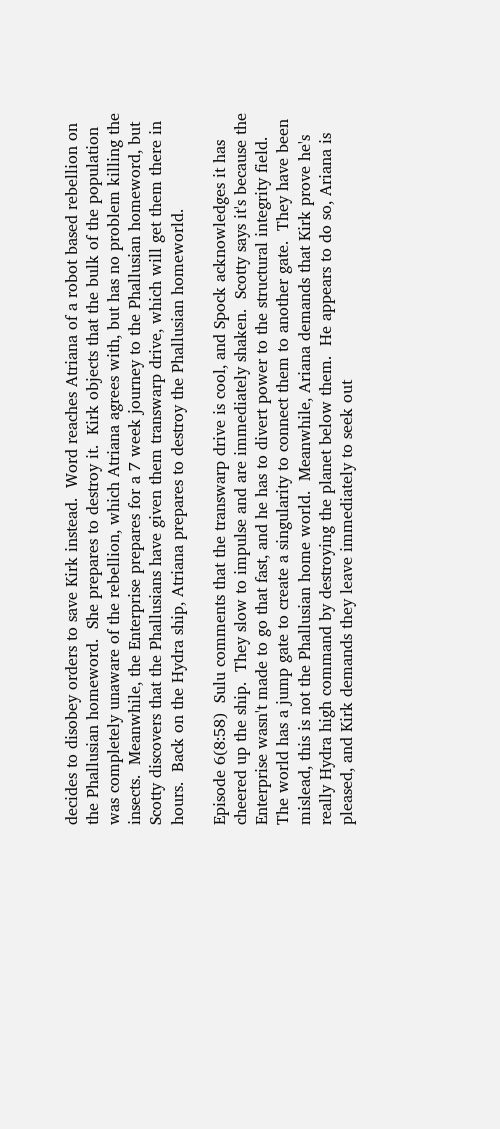decides to disobey orders to save Kirk instead.  Word reaches Atriana of a robot based rebellion on the Phallusian homeword.  She prepares to destroy it.  Kirk objects that the bulk of the population was completely unaware of the rebellion, which Atriana agrees with, but has no problem killing the insects.  Meanwhile, the Enterprise prepares for a 7 week journey to the Phallusian homeword, but Scotty discovers that the Phallusians have given them transwarp drive, which will get them there in hours.  Back on the Hydra ship, Atriana prepares to destroy the Phallusian homeworld.

Episode 6(8:58)  Sulu comments that the transwarp drive is cool, and Spock acknowledges it has cheered up the ship.  They slow to impulse and are immediately shaken.  Scotty says it's because the Enterprise wasn't made to go that fast, and he has to divert power to the structural integrity field.  The world has a jump gate to create a singularity to connect them to another gate.  They have been mislead, this is not the Phallusian home world.  Meanwhile, Ariana demands that Kirk prove he's really Hydra high command by destroying the planet below them.  He appears to do so, Ariana is pleased, and Kirk demands they leave immediately to seek out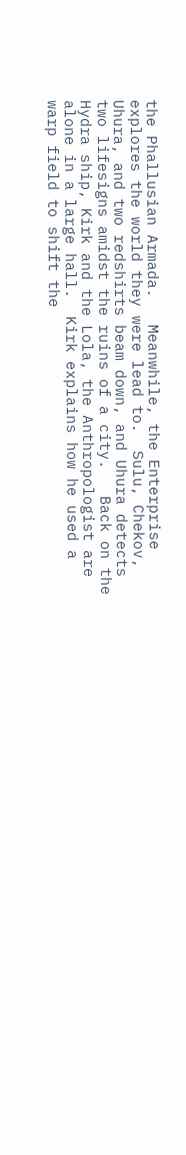the Phallusian Armada.   Meanwhile, the Enterprise explores the world they were lead to.  Sulu, Chekov, Uhura, and two redshirts beam down, and Uhura detects two lifesigns amidst the ruins of a city.   Back on the Hydra ship, Kirk and the Lola, the Anthropologist are alone in a large hall.  Kirk explains how he used a warp field to shift the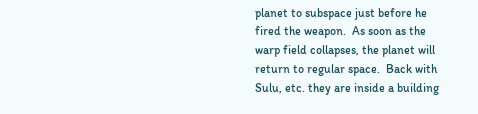planet to subspace just before he fired the weapon.  As soon as the warp field collapses, the planet will return to regular space.  Back with Sulu, etc. they are inside a building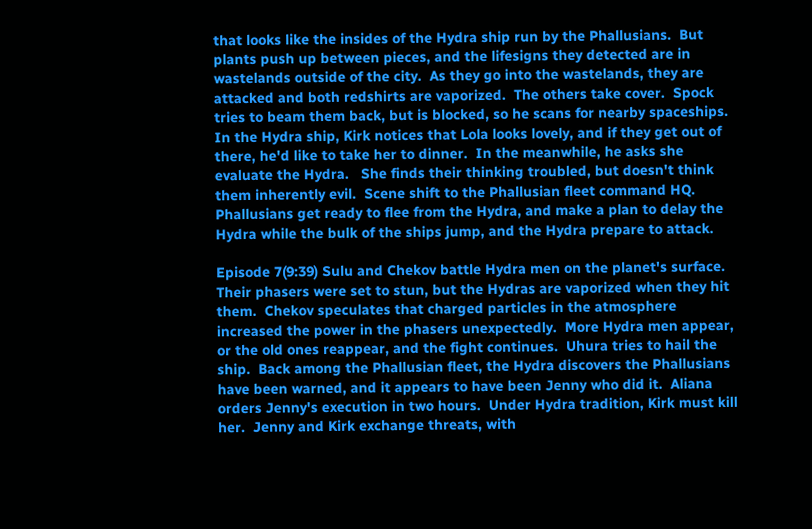that looks like the insides of the Hydra ship run by the Phallusians.  But plants push up between pieces, and the lifesigns they detected are in wastelands outside of the city.  As they go into the wastelands, they are attacked and both redshirts are vaporized.  The others take cover.  Spock tries to beam them back, but is blocked, so he scans for nearby spaceships.  In the Hydra ship, Kirk notices that Lola looks lovely, and if they get out of there, he'd like to take her to dinner.  In the meanwhile, he asks she evaluate the Hydra.   She finds their thinking troubled, but doesn't think them inherently evil.  Scene shift to the Phallusian fleet command HQ.  Phallusians get ready to flee from the Hydra, and make a plan to delay the Hydra while the bulk of the ships jump, and the Hydra prepare to attack.

Episode 7(9:39) Sulu and Chekov battle Hydra men on the planet's surface.  Their phasers were set to stun, but the Hydras are vaporized when they hit them.  Chekov speculates that charged particles in the atmosphere increased the power in the phasers unexpectedly.  More Hydra men appear, or the old ones reappear, and the fight continues.  Uhura tries to hail the ship.  Back among the Phallusian fleet, the Hydra discovers the Phallusians have been warned, and it appears to have been Jenny who did it.  Aliana orders Jenny's execution in two hours.  Under Hydra tradition, Kirk must kill her.  Jenny and Kirk exchange threats, with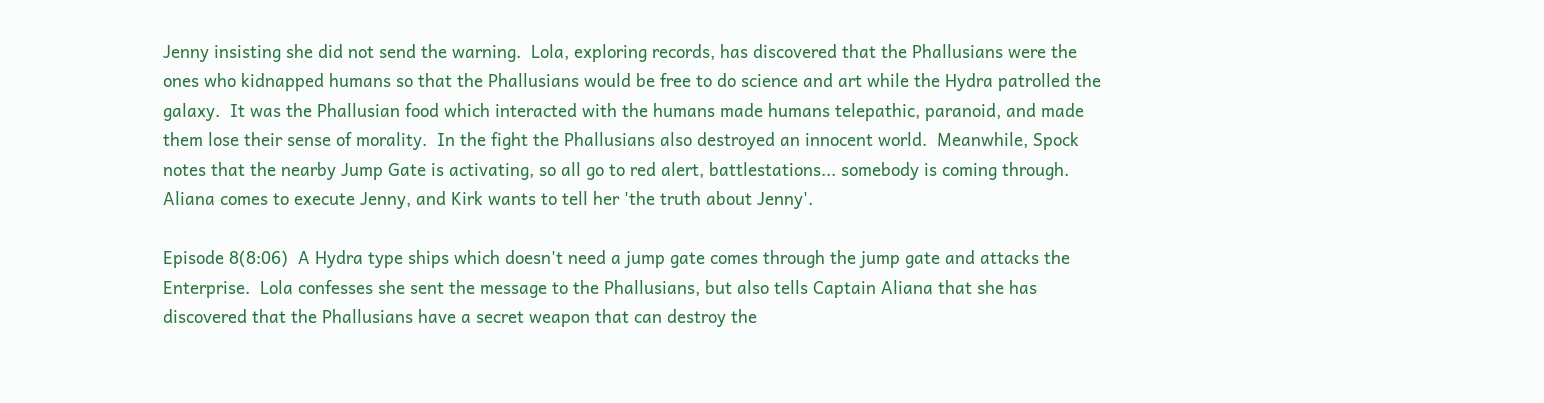Jenny insisting she did not send the warning.  Lola, exploring records, has discovered that the Phallusians were the ones who kidnapped humans so that the Phallusians would be free to do science and art while the Hydra patrolled the galaxy.  It was the Phallusian food which interacted with the humans made humans telepathic, paranoid, and made them lose their sense of morality.  In the fight the Phallusians also destroyed an innocent world.  Meanwhile, Spock notes that the nearby Jump Gate is activating, so all go to red alert, battlestations... somebody is coming through.  Aliana comes to execute Jenny, and Kirk wants to tell her 'the truth about Jenny'.

Episode 8(8:06)  A Hydra type ships which doesn't need a jump gate comes through the jump gate and attacks the Enterprise.  Lola confesses she sent the message to the Phallusians, but also tells Captain Aliana that she has discovered that the Phallusians have a secret weapon that can destroy the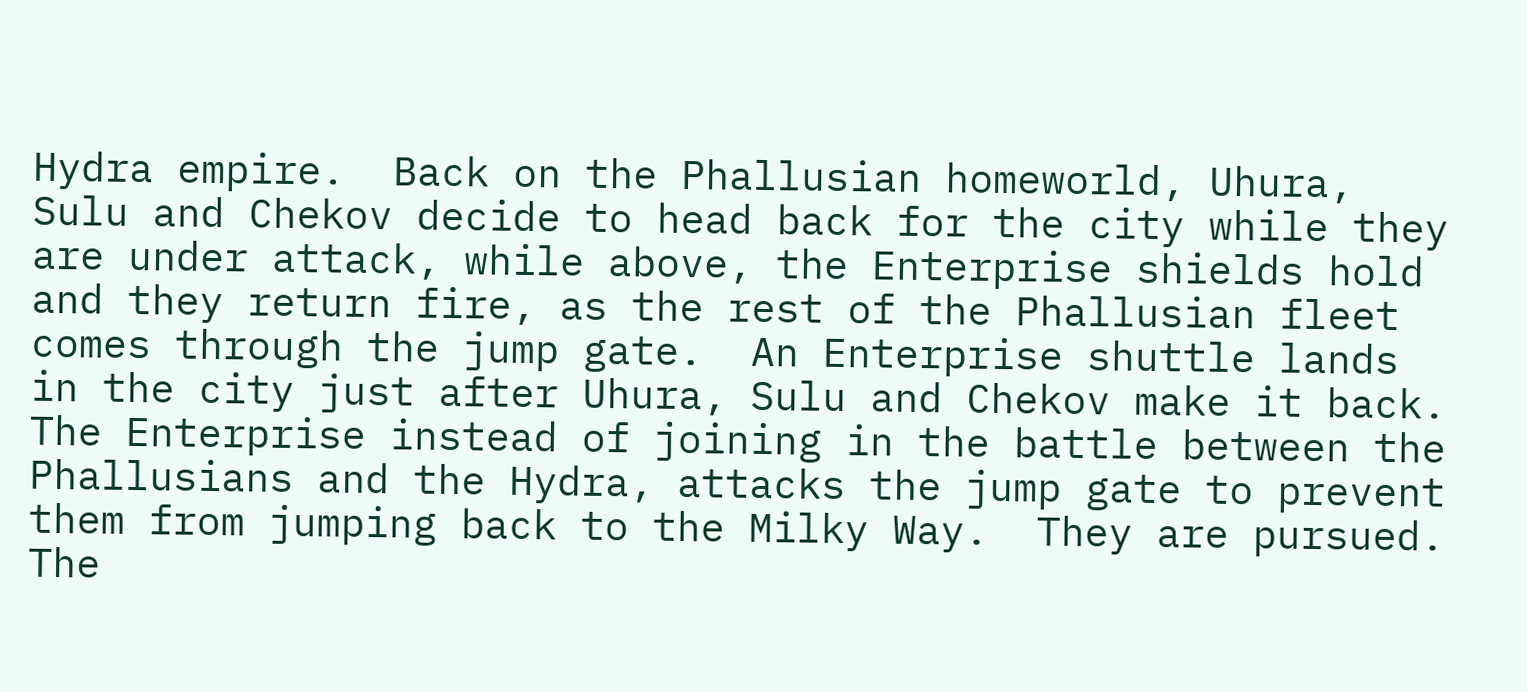Hydra empire.  Back on the Phallusian homeworld, Uhura, Sulu and Chekov decide to head back for the city while they are under attack, while above, the Enterprise shields hold and they return fire, as the rest of the Phallusian fleet comes through the jump gate.  An Enterprise shuttle lands in the city just after Uhura, Sulu and Chekov make it back.  The Enterprise instead of joining in the battle between the Phallusians and the Hydra, attacks the jump gate to prevent them from jumping back to the Milky Way.  They are pursued.  The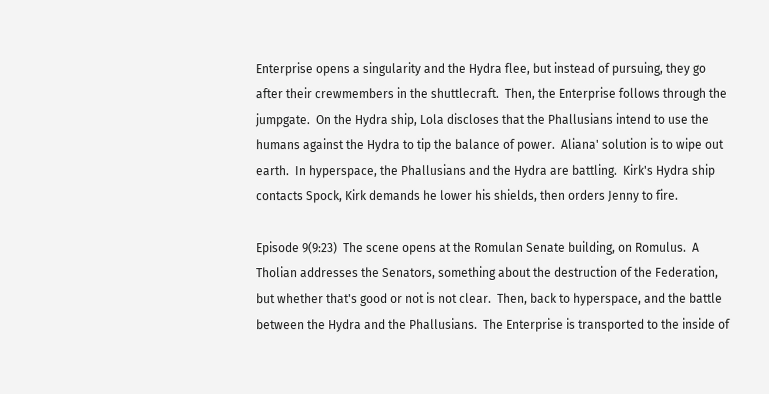Enterprise opens a singularity and the Hydra flee, but instead of pursuing, they go after their crewmembers in the shuttlecraft.  Then, the Enterprise follows through the jumpgate.  On the Hydra ship, Lola discloses that the Phallusians intend to use the humans against the Hydra to tip the balance of power.  Aliana' solution is to wipe out earth.  In hyperspace, the Phallusians and the Hydra are battling.  Kirk's Hydra ship contacts Spock, Kirk demands he lower his shields, then orders Jenny to fire.

Episode 9(9:23)  The scene opens at the Romulan Senate building, on Romulus.  A Tholian addresses the Senators, something about the destruction of the Federation, but whether that's good or not is not clear.  Then, back to hyperspace, and the battle between the Hydra and the Phallusians.  The Enterprise is transported to the inside of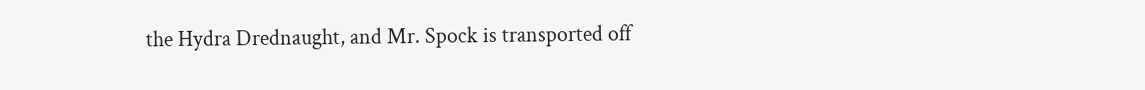the Hydra Drednaught, and Mr. Spock is transported off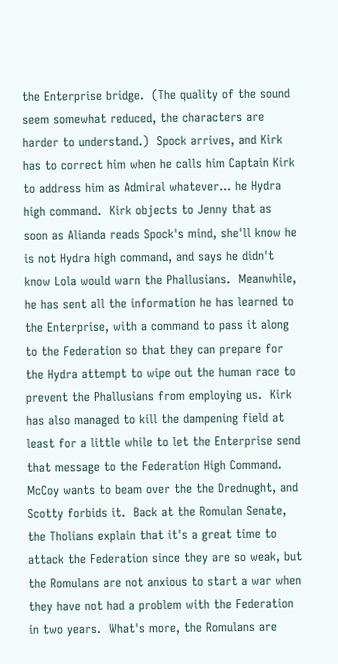the Enterprise bridge.  (The quality of the sound seem somewhat reduced, the characters are harder to understand.)  Spock arrives, and Kirk has to correct him when he calls him Captain Kirk to address him as Admiral whatever... he Hydra high command.  Kirk objects to Jenny that as soon as Alianda reads Spock's mind, she'll know he is not Hydra high command, and says he didn't know Lola would warn the Phallusians.  Meanwhile, he has sent all the information he has learned to the Enterprise, with a command to pass it along to the Federation so that they can prepare for the Hydra attempt to wipe out the human race to prevent the Phallusians from employing us.  Kirk has also managed to kill the dampening field at least for a little while to let the Enterprise send that message to the Federation High Command.  McCoy wants to beam over the the Drednught, and Scotty forbids it.  Back at the Romulan Senate, the Tholians explain that it's a great time to attack the Federation since they are so weak, but the Romulans are not anxious to start a war when they have not had a problem with the Federation in two years.  What's more, the Romulans are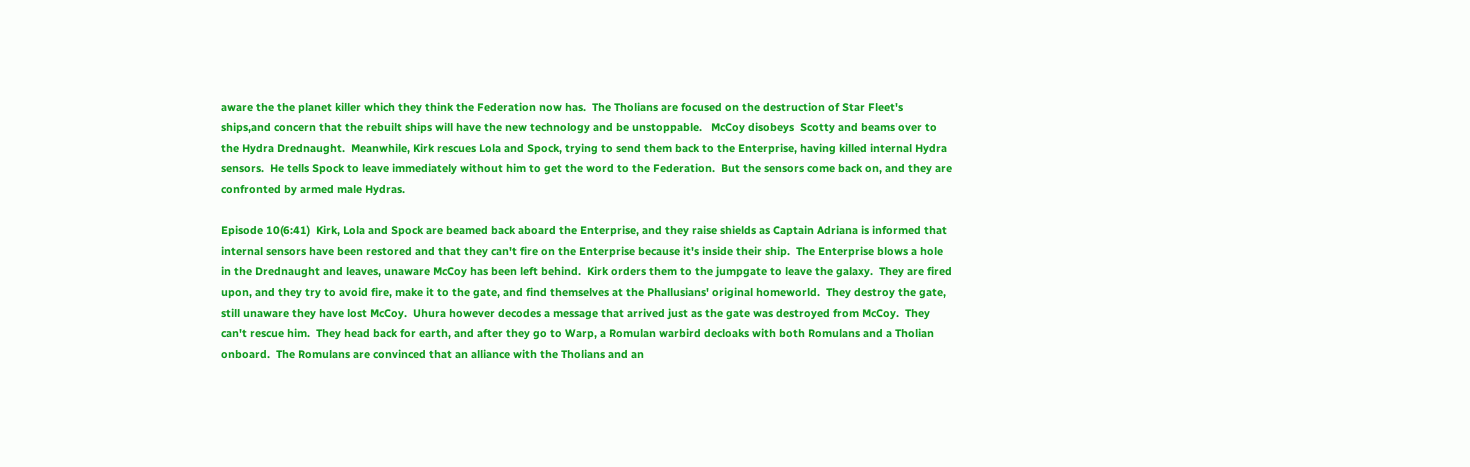aware the the planet killer which they think the Federation now has.  The Tholians are focused on the destruction of Star Fleet's ships,and concern that the rebuilt ships will have the new technology and be unstoppable.   McCoy disobeys  Scotty and beams over to the Hydra Drednaught.  Meanwhile, Kirk rescues Lola and Spock, trying to send them back to the Enterprise, having killed internal Hydra sensors.  He tells Spock to leave immediately without him to get the word to the Federation.  But the sensors come back on, and they are confronted by armed male Hydras.

Episode 10(6:41)  Kirk, Lola and Spock are beamed back aboard the Enterprise, and they raise shields as Captain Adriana is informed that internal sensors have been restored and that they can't fire on the Enterprise because it's inside their ship.  The Enterprise blows a hole in the Drednaught and leaves, unaware McCoy has been left behind.  Kirk orders them to the jumpgate to leave the galaxy.  They are fired upon, and they try to avoid fire, make it to the gate, and find themselves at the Phallusians' original homeworld.  They destroy the gate, still unaware they have lost McCoy.  Uhura however decodes a message that arrived just as the gate was destroyed from McCoy.  They can't rescue him.  They head back for earth, and after they go to Warp, a Romulan warbird decloaks with both Romulans and a Tholian onboard.  The Romulans are convinced that an alliance with the Tholians and an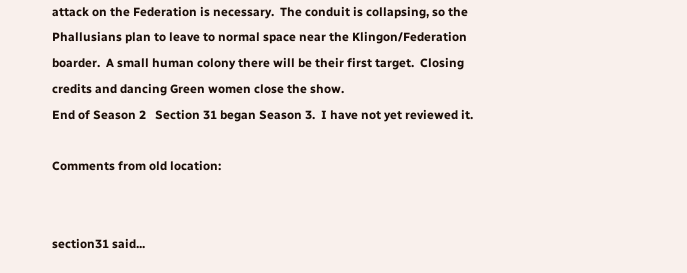attack on the Federation is necessary.  The conduit is collapsing, so the Phallusians plan to leave to normal space near the Klingon/Federation boarder.  A small human colony there will be their first target.  Closing credits and dancing Green women close the show.
End of Season 2   Section 31 began Season 3.  I have not yet reviewed it.

Comments from old location:


section31 said...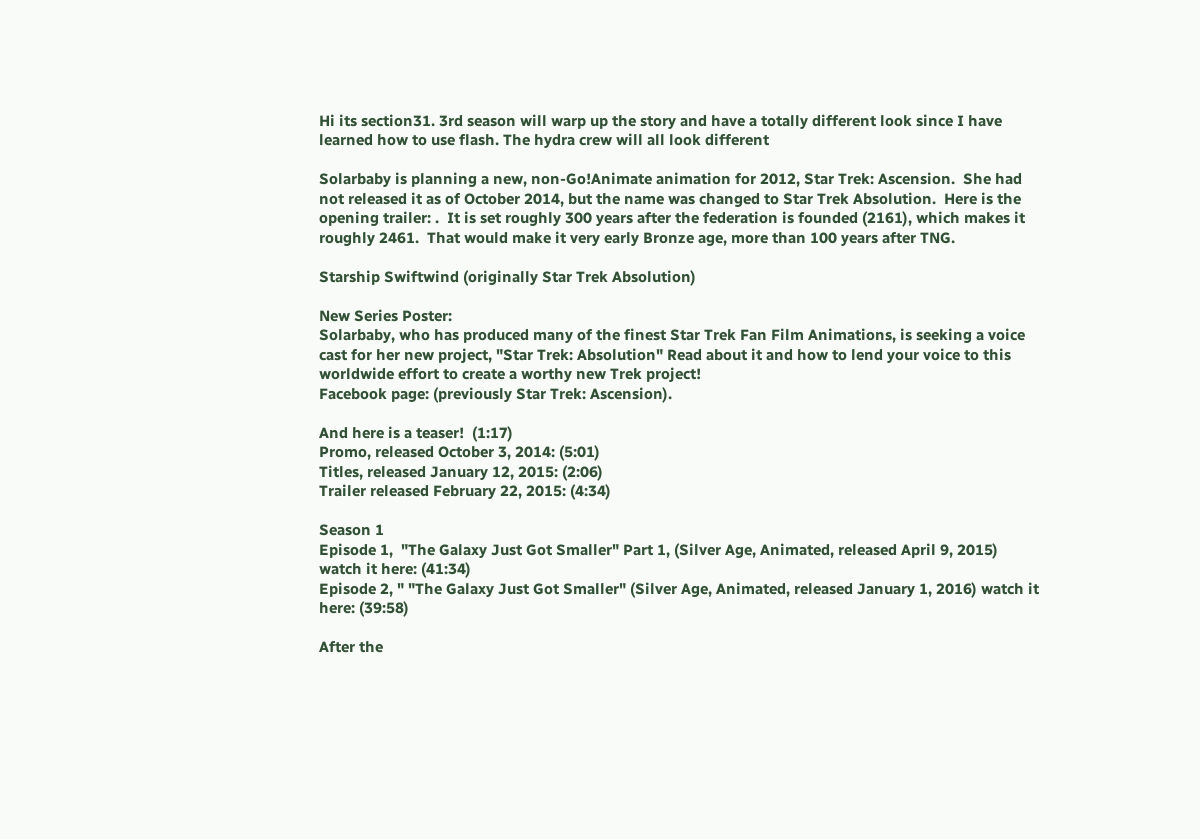Hi its section31. 3rd season will warp up the story and have a totally different look since I have learned how to use flash. The hydra crew will all look different

Solarbaby is planning a new, non-Go!Animate animation for 2012, Star Trek: Ascension.  She had not released it as of October 2014, but the name was changed to Star Trek Absolution.  Here is the opening trailer: .  It is set roughly 300 years after the federation is founded (2161), which makes it roughly 2461.  That would make it very early Bronze age, more than 100 years after TNG.

Starship Swiftwind (originally Star Trek Absolution)

New Series Poster:
Solarbaby, who has produced many of the finest Star Trek Fan Film Animations, is seeking a voice cast for her new project, "Star Trek: Absolution" Read about it and how to lend your voice to this worldwide effort to create a worthy new Trek project!
Facebook page: (previously Star Trek: Ascension).

And here is a teaser!  (1:17)
Promo, released October 3, 2014: (5:01)
Titles, released January 12, 2015: (2:06)
Trailer released February 22, 2015: (4:34)

Season 1
Episode 1,  "The Galaxy Just Got Smaller" Part 1, (Silver Age, Animated, released April 9, 2015) watch it here: (41:34)
Episode 2, " "The Galaxy Just Got Smaller" (Silver Age, Animated, released January 1, 2016) watch it here: (39:58)

After the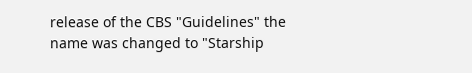release of the CBS "Guidelines" the name was changed to "Starship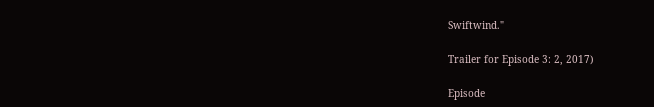Swiftwind."

Trailer for Episode 3: 2, 2017)

Episode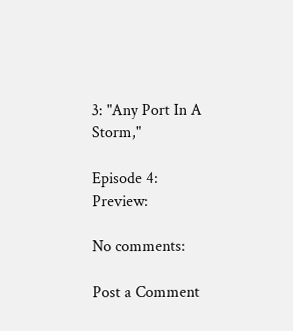3: "Any Port In A Storm,"

Episode 4: Preview:

No comments:

Post a Comment